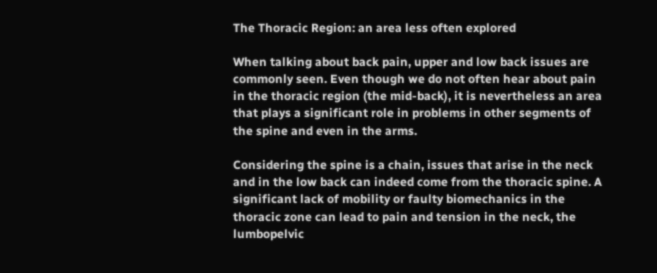The Thoracic Region: an area less often explored

When talking about back pain, upper and low back issues are commonly seen. Even though we do not often hear about pain in the thoracic region (the mid-back), it is nevertheless an area that plays a significant role in problems in other segments of the spine and even in the arms.

Considering the spine is a chain, issues that arise in the neck and in the low back can indeed come from the thoracic spine. A significant lack of mobility or faulty biomechanics in the thoracic zone can lead to pain and tension in the neck, the lumbopelvic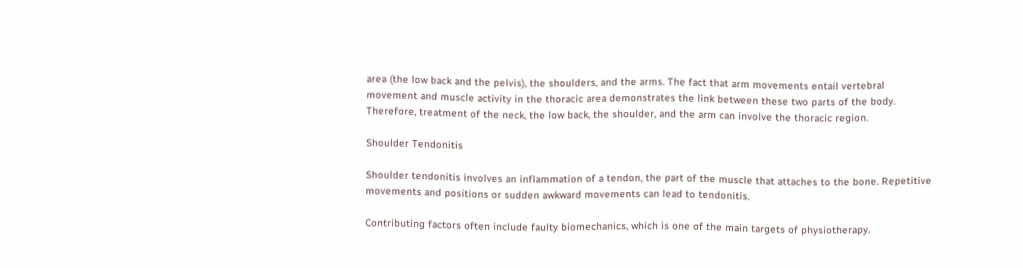area (the low back and the pelvis), the shoulders, and the arms. The fact that arm movements entail vertebral movement and muscle activity in the thoracic area demonstrates the link between these two parts of the body. Therefore, treatment of the neck, the low back, the shoulder, and the arm can involve the thoracic region.

Shoulder Tendonitis

Shoulder tendonitis involves an inflammation of a tendon, the part of the muscle that attaches to the bone. Repetitive movements and positions or sudden awkward movements can lead to tendonitis.

Contributing factors often include faulty biomechanics, which is one of the main targets of physiotherapy.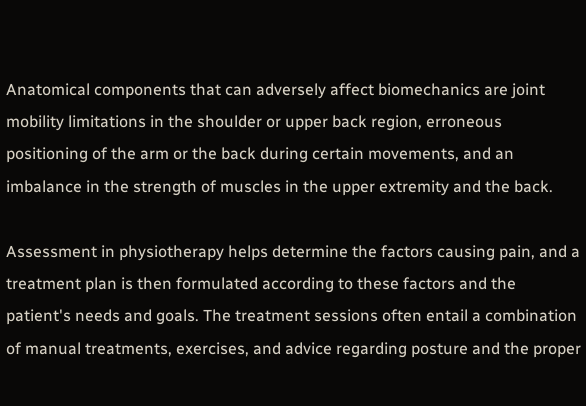Anatomical components that can adversely affect biomechanics are joint mobility limitations in the shoulder or upper back region, erroneous positioning of the arm or the back during certain movements, and an imbalance in the strength of muscles in the upper extremity and the back.

Assessment in physiotherapy helps determine the factors causing pain, and a treatment plan is then formulated according to these factors and the patient's needs and goals. The treatment sessions often entail a combination of manual treatments, exercises, and advice regarding posture and the proper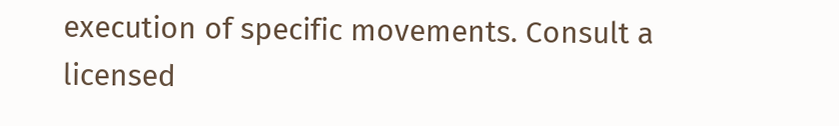execution of specific movements. Consult a licensed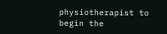physiotherapist to begin the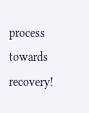process towards recovery!